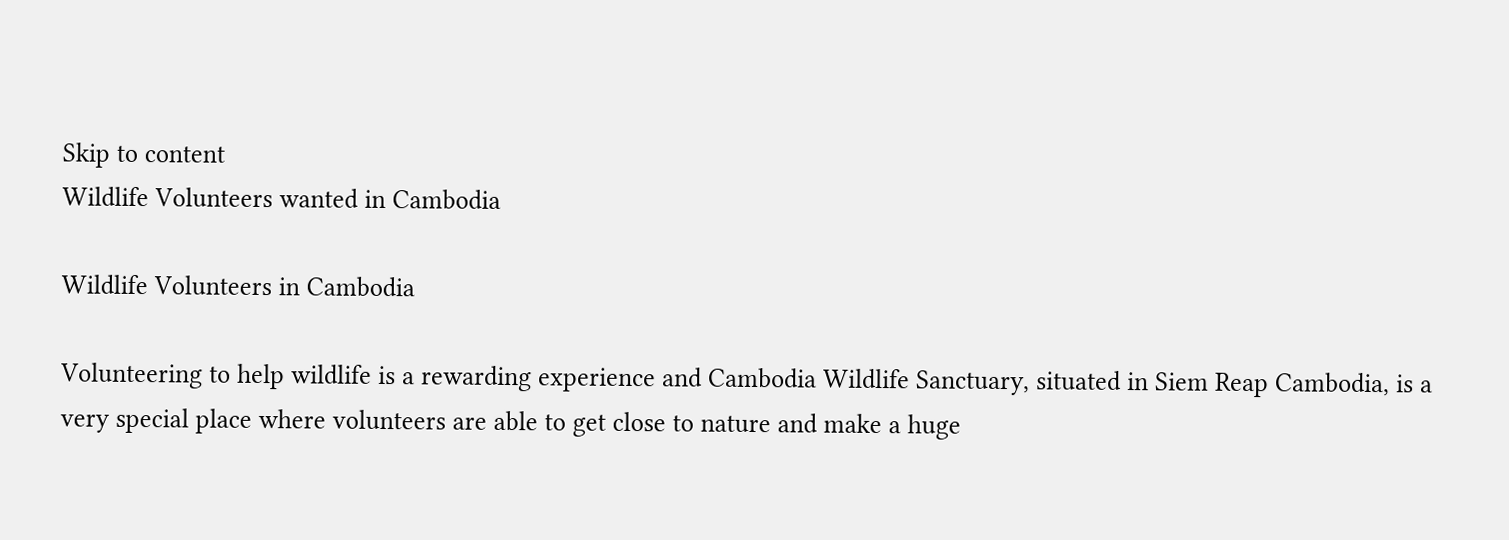Skip to content
Wildlife Volunteers wanted in Cambodia

Wildlife Volunteers in Cambodia

Volunteering to help wildlife is a rewarding experience and Cambodia Wildlife Sanctuary, situated in Siem Reap Cambodia, is a very special place where volunteers are able to get close to nature and make a huge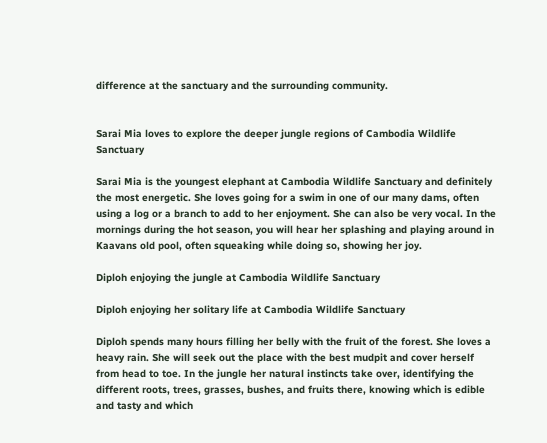difference at the sanctuary and the surrounding community.


Sarai Mia loves to explore the deeper jungle regions of Cambodia Wildlife Sanctuary

Sarai Mia is the youngest elephant at Cambodia Wildlife Sanctuary and definitely the most energetic. She loves going for a swim in one of our many dams, often using a log or a branch to add to her enjoyment. She can also be very vocal. In the mornings during the hot season, you will hear her splashing and playing around in Kaavans old pool, often squeaking while doing so, showing her joy.

Diploh enjoying the jungle at Cambodia Wildlife Sanctuary

Diploh enjoying her solitary life at Cambodia Wildlife Sanctuary

Diploh spends many hours filling her belly with the fruit of the forest. She loves a heavy rain. She will seek out the place with the best mudpit and cover herself from head to toe. In the jungle her natural instincts take over, identifying the different roots, trees, grasses, bushes, and fruits there, knowing which is edible and tasty and which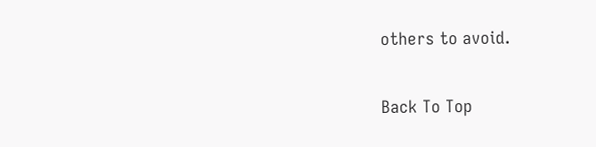others to avoid.

Back To Top